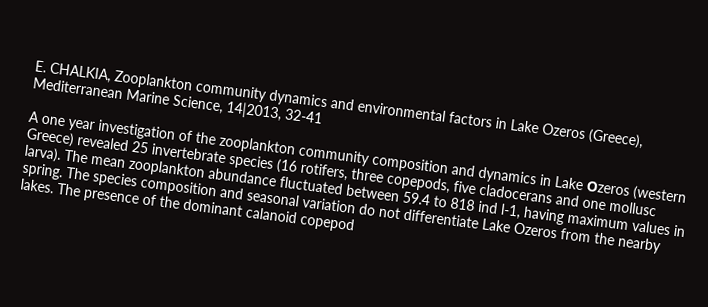E. CHALKIA, Zooplankton community dynamics and environmental factors in Lake Ozeros (Greece), Mediterranean Marine Science, 14|2013, 32-41

A one year investigation of the zooplankton community composition and dynamics in Lake Οzeros (western Greece) revealed 25 invertebrate species (16 rotifers, three copepods, five cladocerans and one mollusc larva). The mean zooplankton abundance fluctuated between 59.4 to 818 ind l-1, having maximum values in spring. The species composition and seasonal variation do not differentiate Lake Ozeros from the nearby lakes. The presence of the dominant calanoid copepod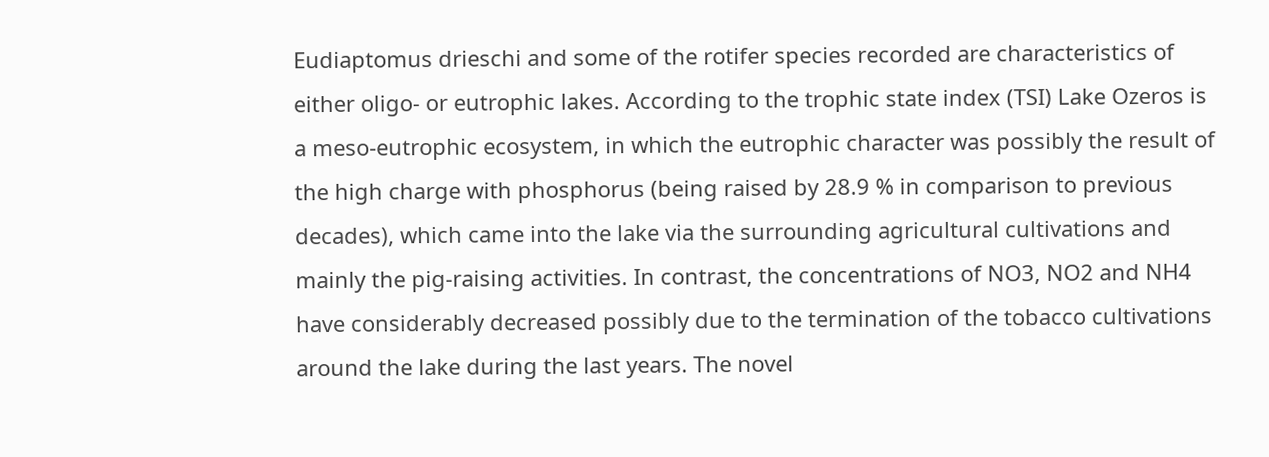Eudiaptomus drieschi and some of the rotifer species recorded are characteristics of either oligo- or eutrophic lakes. According to the trophic state index (TSI) Lake Ozeros is a meso-eutrophic ecosystem, in which the eutrophic character was possibly the result of the high charge with phosphorus (being raised by 28.9 % in comparison to previous decades), which came into the lake via the surrounding agricultural cultivations and mainly the pig-raising activities. In contrast, the concentrations of ΝΟ3, ΝΟ2 and NH4 have considerably decreased possibly due to the termination of the tobacco cultivations around the lake during the last years. The novel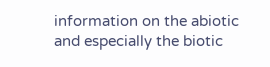information on the abiotic and especially the biotic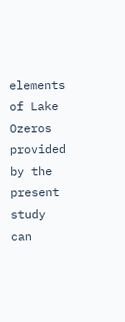elements of Lake Ozeros provided by the present study can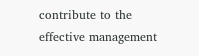contribute to the effective management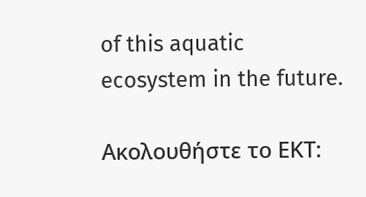of this aquatic ecosystem in the future.

Ακολουθήστε το ΕΚΤ: